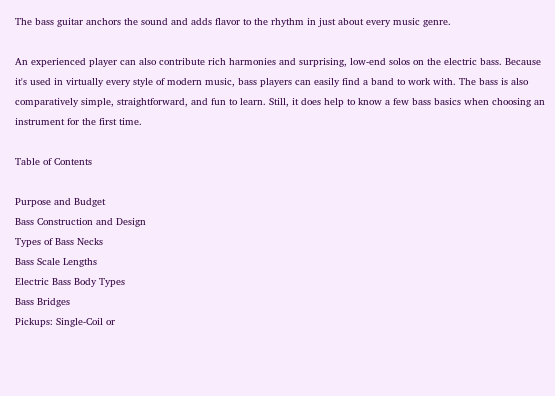The bass guitar anchors the sound and adds flavor to the rhythm in just about every music genre.

An experienced player can also contribute rich harmonies and surprising, low-end solos on the electric bass. Because it's used in virtually every style of modern music, bass players can easily find a band to work with. The bass is also comparatively simple, straightforward, and fun to learn. Still, it does help to know a few bass basics when choosing an instrument for the first time.

Table of Contents

Purpose and Budget
Bass Construction and Design
Types of Bass Necks
Bass Scale Lengths
Electric Bass Body Types
Bass Bridges
Pickups: Single-Coil or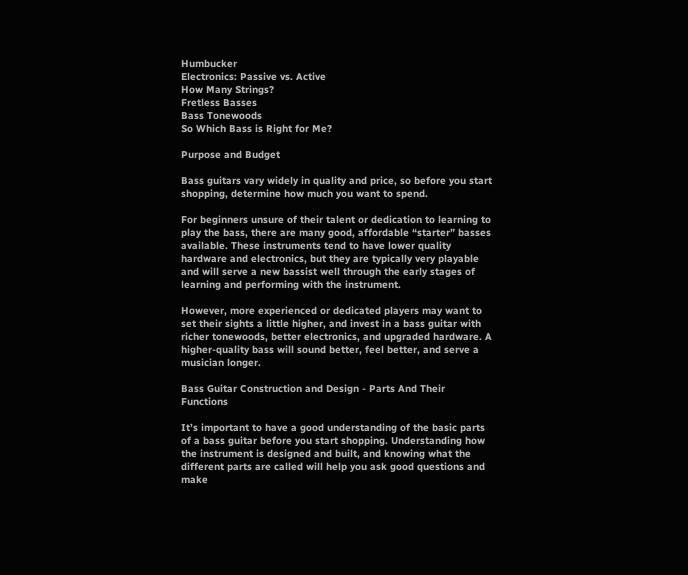Humbucker
Electronics: Passive vs. Active
How Many Strings?
Fretless Basses
Bass Tonewoods
So Which Bass is Right for Me?

Purpose and Budget

Bass guitars vary widely in quality and price, so before you start shopping, determine how much you want to spend.

For beginners unsure of their talent or dedication to learning to play the bass, there are many good, affordable “starter” basses available. These instruments tend to have lower quality hardware and electronics, but they are typically very playable and will serve a new bassist well through the early stages of learning and performing with the instrument.

However, more experienced or dedicated players may want to set their sights a little higher, and invest in a bass guitar with richer tonewoods, better electronics, and upgraded hardware. A higher-quality bass will sound better, feel better, and serve a musician longer.

Bass Guitar Construction and Design - Parts And Their Functions

It’s important to have a good understanding of the basic parts of a bass guitar before you start shopping. Understanding how the instrument is designed and built, and knowing what the different parts are called will help you ask good questions and make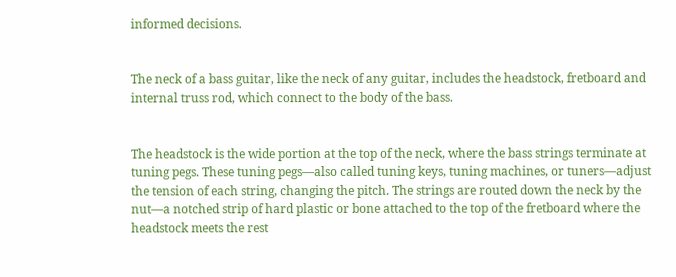informed decisions.


The neck of a bass guitar, like the neck of any guitar, includes the headstock, fretboard and internal truss rod, which connect to the body of the bass.


The headstock is the wide portion at the top of the neck, where the bass strings terminate at tuning pegs. These tuning pegs—also called tuning keys, tuning machines, or tuners—adjust the tension of each string, changing the pitch. The strings are routed down the neck by the nut—a notched strip of hard plastic or bone attached to the top of the fretboard where the headstock meets the rest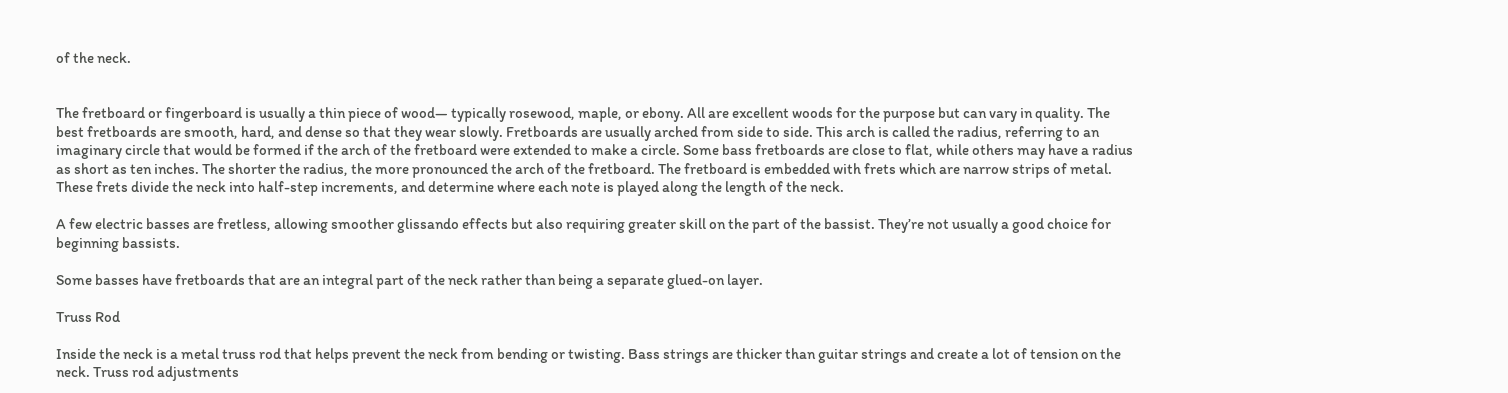of the neck.


The fretboard or fingerboard is usually a thin piece of wood— typically rosewood, maple, or ebony. All are excellent woods for the purpose but can vary in quality. The best fretboards are smooth, hard, and dense so that they wear slowly. Fretboards are usually arched from side to side. This arch is called the radius, referring to an imaginary circle that would be formed if the arch of the fretboard were extended to make a circle. Some bass fretboards are close to flat, while others may have a radius as short as ten inches. The shorter the radius, the more pronounced the arch of the fretboard. The fretboard is embedded with frets which are narrow strips of metal. These frets divide the neck into half-step increments, and determine where each note is played along the length of the neck.

A few electric basses are fretless, allowing smoother glissando effects but also requiring greater skill on the part of the bassist. They’re not usually a good choice for beginning bassists.

Some basses have fretboards that are an integral part of the neck rather than being a separate glued-on layer.

Truss Rod

Inside the neck is a metal truss rod that helps prevent the neck from bending or twisting. Bass strings are thicker than guitar strings and create a lot of tension on the neck. Truss rod adjustments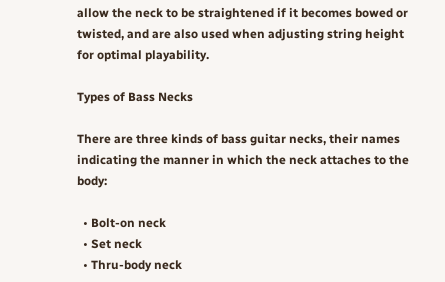allow the neck to be straightened if it becomes bowed or twisted, and are also used when adjusting string height for optimal playability.

Types of Bass Necks

There are three kinds of bass guitar necks, their names indicating the manner in which the neck attaches to the body:

  • Bolt-on neck
  • Set neck
  • Thru-body neck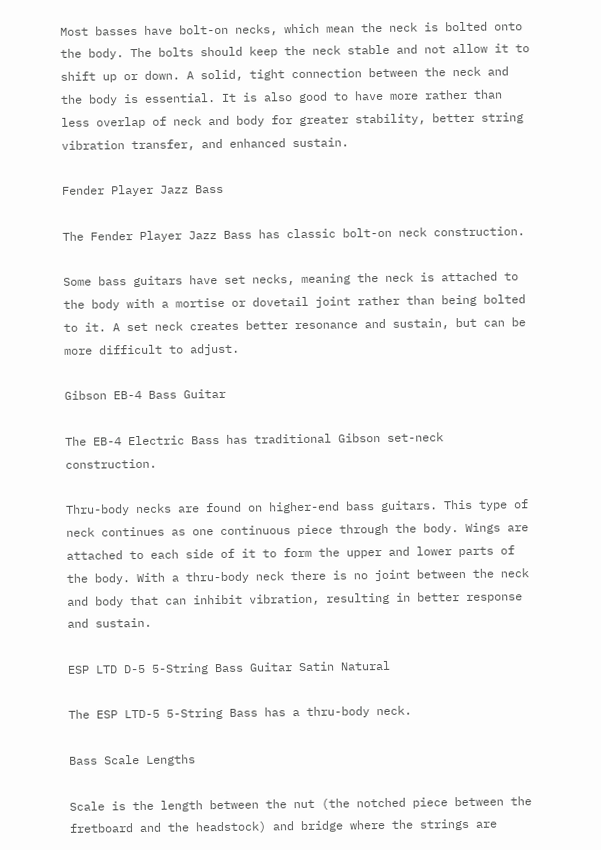Most basses have bolt-on necks, which mean the neck is bolted onto the body. The bolts should keep the neck stable and not allow it to shift up or down. A solid, tight connection between the neck and the body is essential. It is also good to have more rather than less overlap of neck and body for greater stability, better string vibration transfer, and enhanced sustain.

Fender Player Jazz Bass

The Fender Player Jazz Bass has classic bolt-on neck construction.

Some bass guitars have set necks, meaning the neck is attached to the body with a mortise or dovetail joint rather than being bolted to it. A set neck creates better resonance and sustain, but can be more difficult to adjust.

Gibson EB-4 Bass Guitar

The EB-4 Electric Bass has traditional Gibson set-neck construction.

Thru-body necks are found on higher-end bass guitars. This type of neck continues as one continuous piece through the body. Wings are attached to each side of it to form the upper and lower parts of the body. With a thru-body neck there is no joint between the neck and body that can inhibit vibration, resulting in better response and sustain.

ESP LTD D-5 5-String Bass Guitar Satin Natural

The ESP LTD-5 5-String Bass has a thru-body neck.

Bass Scale Lengths

Scale is the length between the nut (the notched piece between the fretboard and the headstock) and bridge where the strings are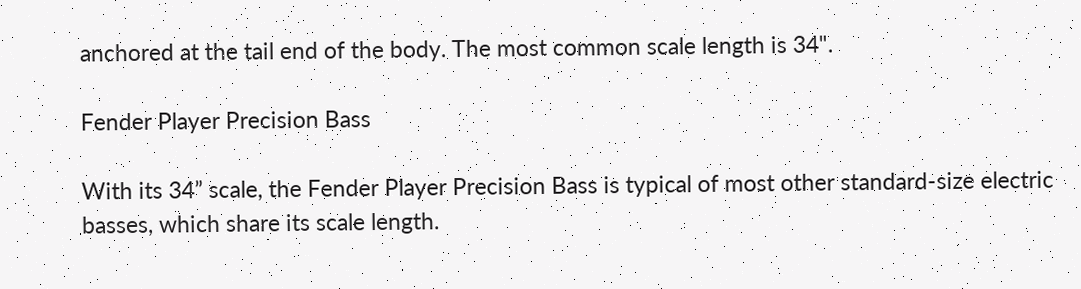anchored at the tail end of the body. The most common scale length is 34".

Fender Player Precision Bass

With its 34” scale, the Fender Player Precision Bass is typical of most other standard-size electric basses, which share its scale length.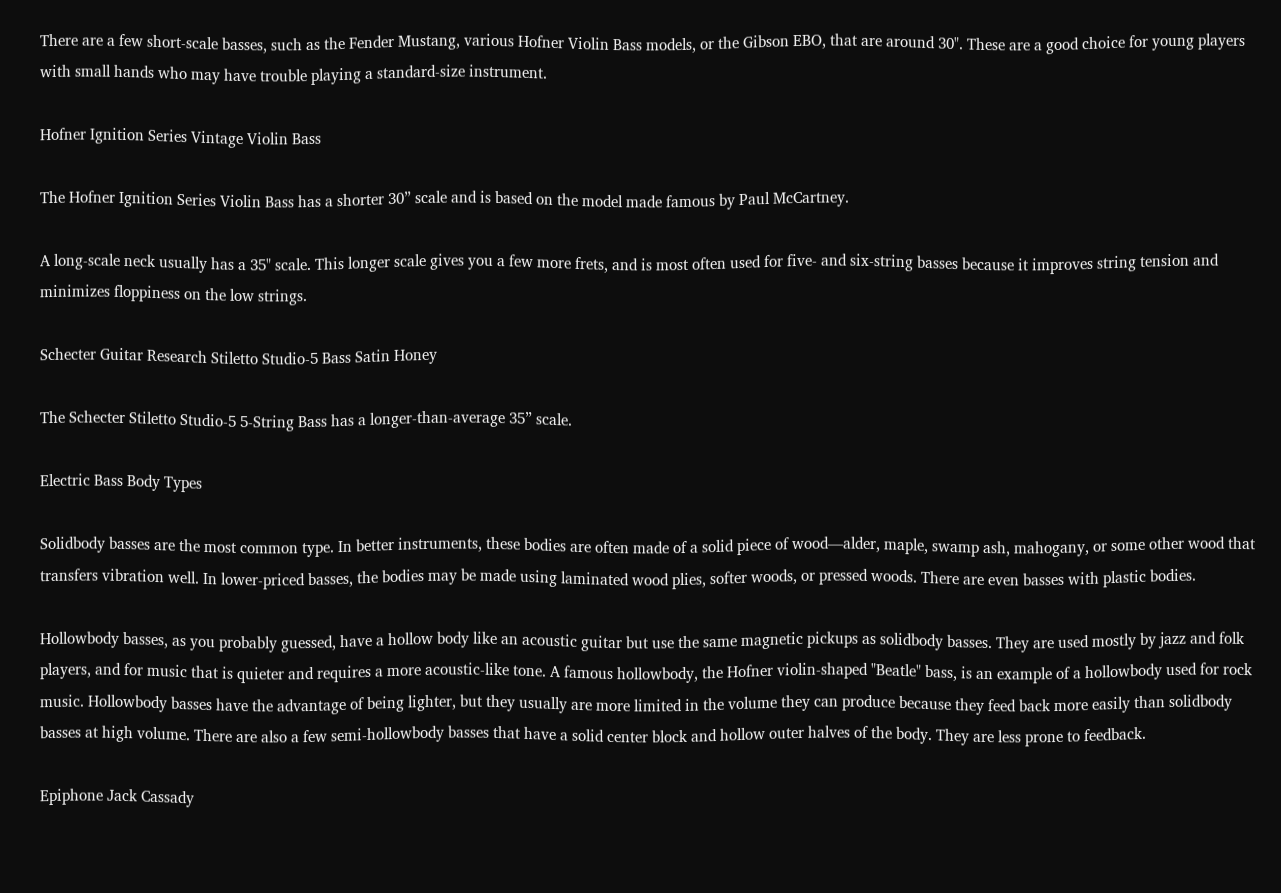There are a few short-scale basses, such as the Fender Mustang, various Hofner Violin Bass models, or the Gibson EBO, that are around 30". These are a good choice for young players with small hands who may have trouble playing a standard-size instrument.

Hofner Ignition Series Vintage Violin Bass

The Hofner Ignition Series Violin Bass has a shorter 30” scale and is based on the model made famous by Paul McCartney.

A long-scale neck usually has a 35" scale. This longer scale gives you a few more frets, and is most often used for five- and six-string basses because it improves string tension and minimizes floppiness on the low strings.

Schecter Guitar Research Stiletto Studio-5 Bass Satin Honey

The Schecter Stiletto Studio-5 5-String Bass has a longer-than-average 35” scale.

Electric Bass Body Types

Solidbody basses are the most common type. In better instruments, these bodies are often made of a solid piece of wood—alder, maple, swamp ash, mahogany, or some other wood that transfers vibration well. In lower-priced basses, the bodies may be made using laminated wood plies, softer woods, or pressed woods. There are even basses with plastic bodies.

Hollowbody basses, as you probably guessed, have a hollow body like an acoustic guitar but use the same magnetic pickups as solidbody basses. They are used mostly by jazz and folk players, and for music that is quieter and requires a more acoustic-like tone. A famous hollowbody, the Hofner violin-shaped "Beatle" bass, is an example of a hollowbody used for rock music. Hollowbody basses have the advantage of being lighter, but they usually are more limited in the volume they can produce because they feed back more easily than solidbody basses at high volume. There are also a few semi-hollowbody basses that have a solid center block and hollow outer halves of the body. They are less prone to feedback.

Epiphone Jack Cassady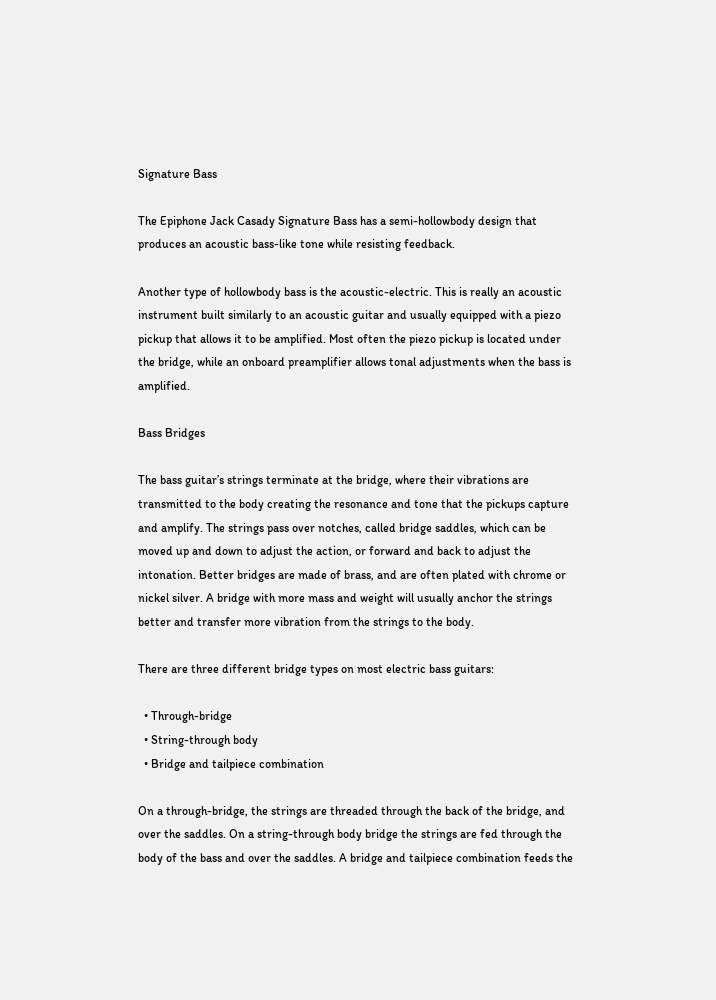Signature Bass

The Epiphone Jack Casady Signature Bass has a semi-hollowbody design that produces an acoustic bass-like tone while resisting feedback.

Another type of hollowbody bass is the acoustic-electric. This is really an acoustic instrument built similarly to an acoustic guitar and usually equipped with a piezo pickup that allows it to be amplified. Most often the piezo pickup is located under the bridge, while an onboard preamplifier allows tonal adjustments when the bass is amplified.

Bass Bridges

The bass guitar’s strings terminate at the bridge, where their vibrations are transmitted to the body creating the resonance and tone that the pickups capture and amplify. The strings pass over notches, called bridge saddles, which can be moved up and down to adjust the action, or forward and back to adjust the intonation. Better bridges are made of brass, and are often plated with chrome or nickel silver. A bridge with more mass and weight will usually anchor the strings better and transfer more vibration from the strings to the body.

There are three different bridge types on most electric bass guitars:

  • Through-bridge
  • String-through body
  • Bridge and tailpiece combination

On a through-bridge, the strings are threaded through the back of the bridge, and over the saddles. On a string-through body bridge the strings are fed through the body of the bass and over the saddles. A bridge and tailpiece combination feeds the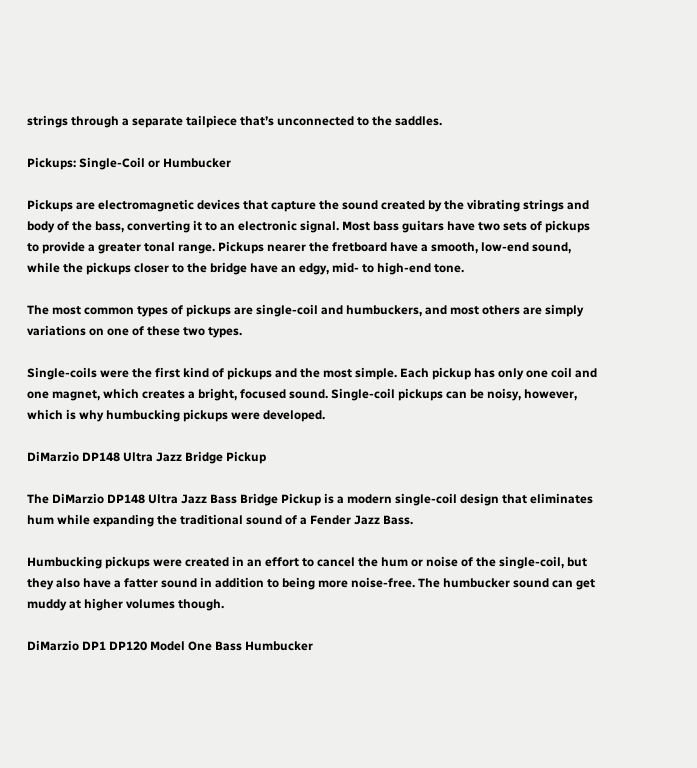strings through a separate tailpiece that’s unconnected to the saddles.

Pickups: Single-Coil or Humbucker

Pickups are electromagnetic devices that capture the sound created by the vibrating strings and body of the bass, converting it to an electronic signal. Most bass guitars have two sets of pickups to provide a greater tonal range. Pickups nearer the fretboard have a smooth, low-end sound, while the pickups closer to the bridge have an edgy, mid- to high-end tone.

The most common types of pickups are single-coil and humbuckers, and most others are simply variations on one of these two types.

Single-coils were the first kind of pickups and the most simple. Each pickup has only one coil and one magnet, which creates a bright, focused sound. Single-coil pickups can be noisy, however, which is why humbucking pickups were developed.

DiMarzio DP148 Ultra Jazz Bridge Pickup

The DiMarzio DP148 Ultra Jazz Bass Bridge Pickup is a modern single-coil design that eliminates hum while expanding the traditional sound of a Fender Jazz Bass.

Humbucking pickups were created in an effort to cancel the hum or noise of the single-coil, but they also have a fatter sound in addition to being more noise-free. The humbucker sound can get muddy at higher volumes though.

DiMarzio DP1 DP120 Model One Bass Humbucker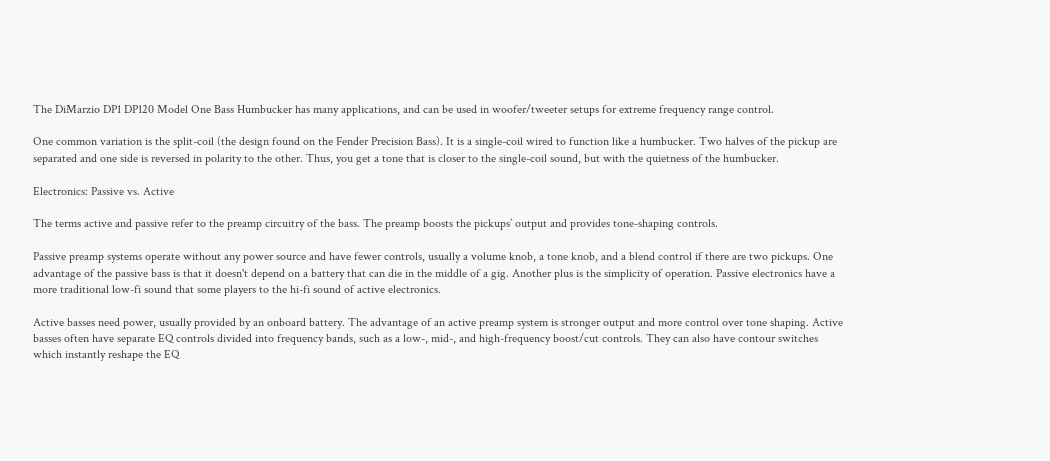The DiMarzio DP1 DP120 Model One Bass Humbucker has many applications, and can be used in woofer/tweeter setups for extreme frequency range control.

One common variation is the split-coil (the design found on the Fender Precision Bass). It is a single-coil wired to function like a humbucker. Two halves of the pickup are separated and one side is reversed in polarity to the other. Thus, you get a tone that is closer to the single-coil sound, but with the quietness of the humbucker.

Electronics: Passive vs. Active

The terms active and passive refer to the preamp circuitry of the bass. The preamp boosts the pickups’ output and provides tone-shaping controls.

Passive preamp systems operate without any power source and have fewer controls, usually a volume knob, a tone knob, and a blend control if there are two pickups. One advantage of the passive bass is that it doesn't depend on a battery that can die in the middle of a gig. Another plus is the simplicity of operation. Passive electronics have a more traditional low-fi sound that some players to the hi-fi sound of active electronics.

Active basses need power, usually provided by an onboard battery. The advantage of an active preamp system is stronger output and more control over tone shaping. Active basses often have separate EQ controls divided into frequency bands, such as a low-, mid-, and high-frequency boost/cut controls. They can also have contour switches which instantly reshape the EQ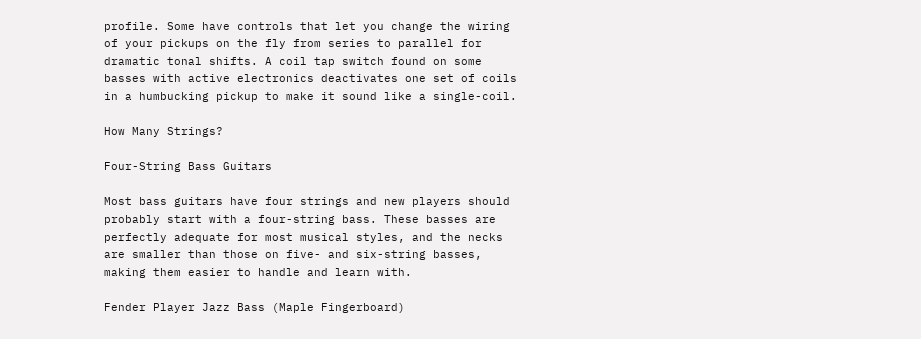profile. Some have controls that let you change the wiring of your pickups on the fly from series to parallel for dramatic tonal shifts. A coil tap switch found on some basses with active electronics deactivates one set of coils in a humbucking pickup to make it sound like a single-coil.

How Many Strings?

Four-String Bass Guitars

Most bass guitars have four strings and new players should probably start with a four-string bass. These basses are perfectly adequate for most musical styles, and the necks are smaller than those on five- and six-string basses, making them easier to handle and learn with.

Fender Player Jazz Bass (Maple Fingerboard)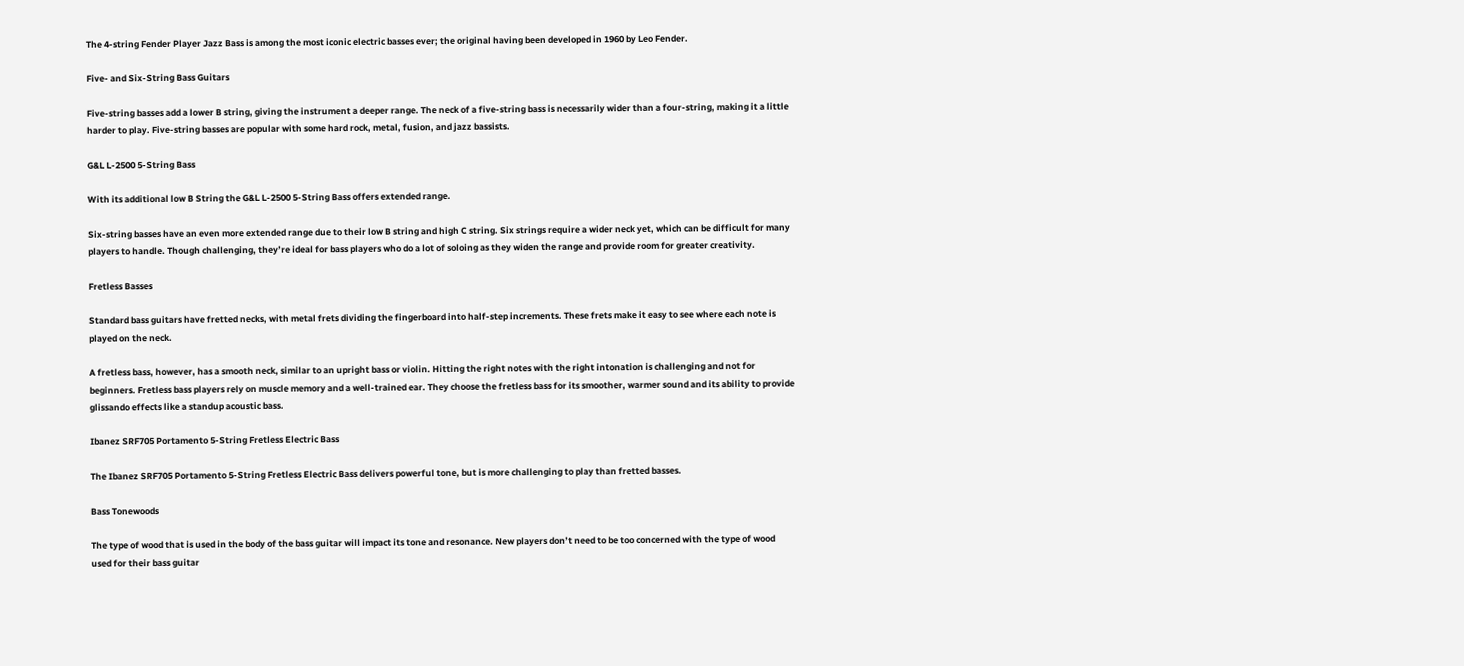The 4-string Fender Player Jazz Bass is among the most iconic electric basses ever; the original having been developed in 1960 by Leo Fender.

Five- and Six-String Bass Guitars

Five-string basses add a lower B string, giving the instrument a deeper range. The neck of a five-string bass is necessarily wider than a four-string, making it a little harder to play. Five-string basses are popular with some hard rock, metal, fusion, and jazz bassists.

G&L L-2500 5-String Bass

With its additional low B String the G&L L-2500 5-String Bass offers extended range.

Six-string basses have an even more extended range due to their low B string and high C string. Six strings require a wider neck yet, which can be difficult for many players to handle. Though challenging, they’re ideal for bass players who do a lot of soloing as they widen the range and provide room for greater creativity.

Fretless Basses

Standard bass guitars have fretted necks, with metal frets dividing the fingerboard into half-step increments. These frets make it easy to see where each note is played on the neck.

A fretless bass, however, has a smooth neck, similar to an upright bass or violin. Hitting the right notes with the right intonation is challenging and not for beginners. Fretless bass players rely on muscle memory and a well-trained ear. They choose the fretless bass for its smoother, warmer sound and its ability to provide glissando effects like a standup acoustic bass.

Ibanez SRF705 Portamento 5-String Fretless Electric Bass

The Ibanez SRF705 Portamento 5-String Fretless Electric Bass delivers powerful tone, but is more challenging to play than fretted basses.

Bass Tonewoods

The type of wood that is used in the body of the bass guitar will impact its tone and resonance. New players don’t need to be too concerned with the type of wood used for their bass guitar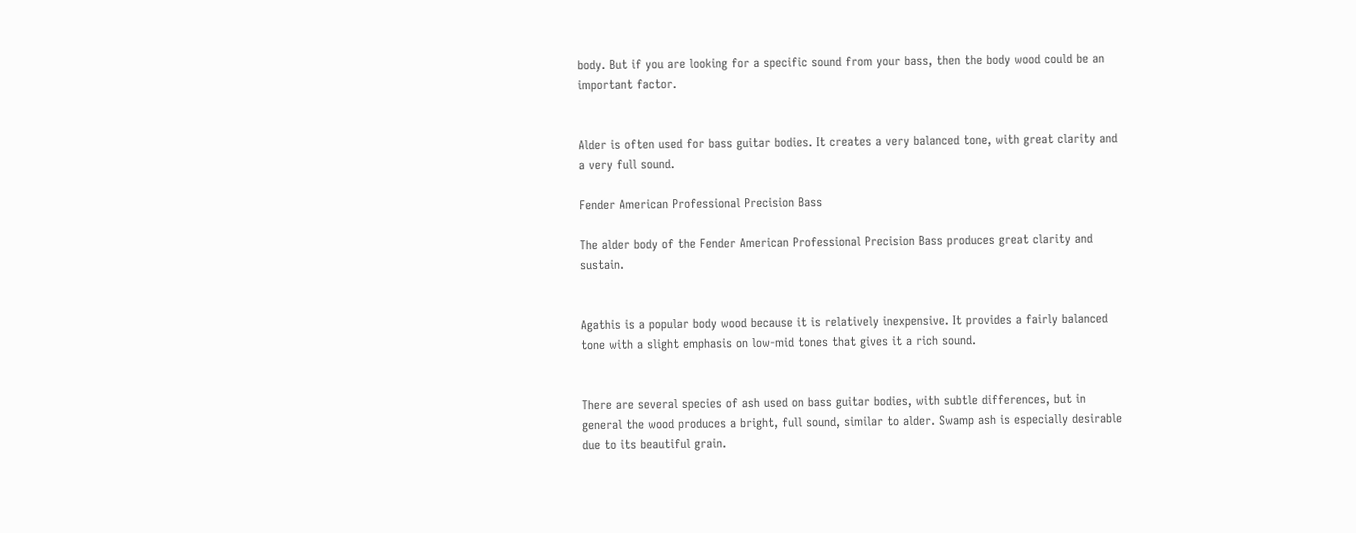body. But if you are looking for a specific sound from your bass, then the body wood could be an important factor.


Alder is often used for bass guitar bodies. It creates a very balanced tone, with great clarity and a very full sound.

Fender American Professional Precision Bass

The alder body of the Fender American Professional Precision Bass produces great clarity and sustain.


Agathis is a popular body wood because it is relatively inexpensive. It provides a fairly balanced tone with a slight emphasis on low-mid tones that gives it a rich sound.


There are several species of ash used on bass guitar bodies, with subtle differences, but in general the wood produces a bright, full sound, similar to alder. Swamp ash is especially desirable due to its beautiful grain.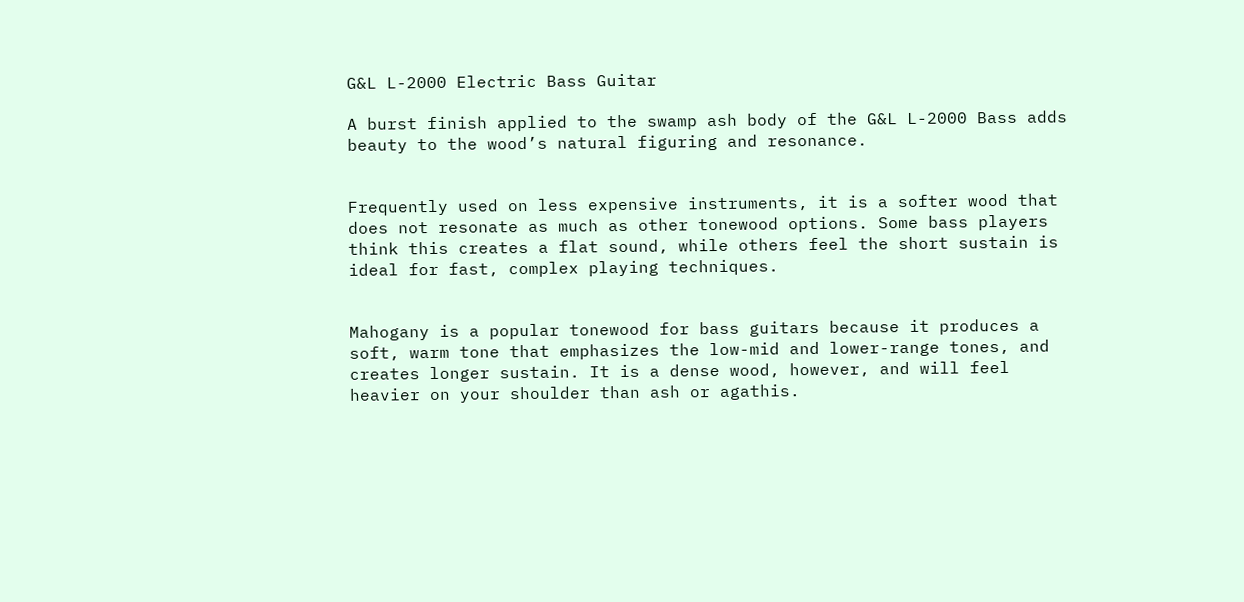G&L L-2000 Electric Bass Guitar

A burst finish applied to the swamp ash body of the G&L L-2000 Bass adds beauty to the wood’s natural figuring and resonance.


Frequently used on less expensive instruments, it is a softer wood that does not resonate as much as other tonewood options. Some bass players think this creates a flat sound, while others feel the short sustain is ideal for fast, complex playing techniques.


Mahogany is a popular tonewood for bass guitars because it produces a soft, warm tone that emphasizes the low-mid and lower-range tones, and creates longer sustain. It is a dense wood, however, and will feel heavier on your shoulder than ash or agathis.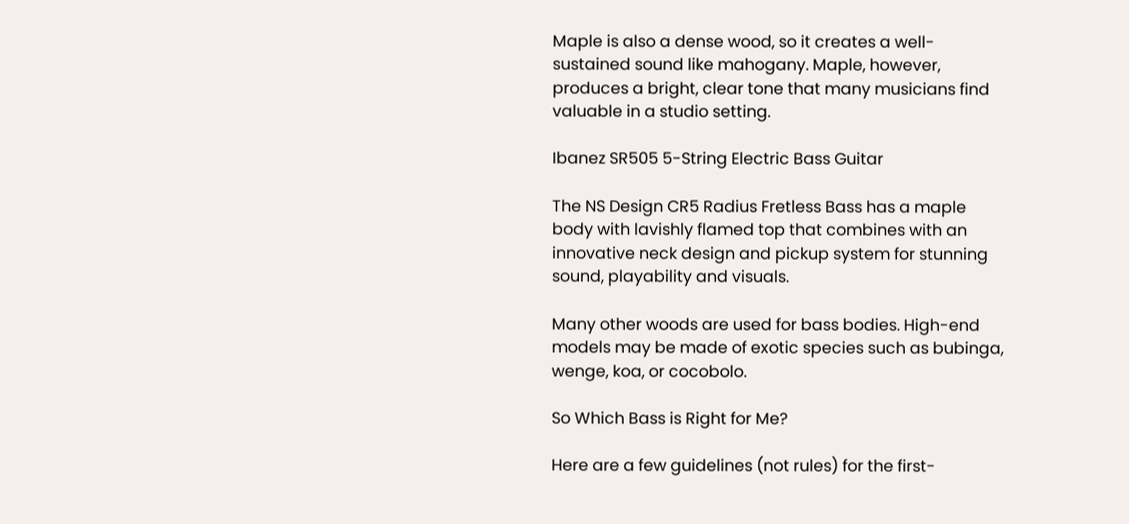Maple is also a dense wood, so it creates a well-sustained sound like mahogany. Maple, however, produces a bright, clear tone that many musicians find valuable in a studio setting.

Ibanez SR505 5-String Electric Bass Guitar

The NS Design CR5 Radius Fretless Bass has a maple body with lavishly flamed top that combines with an innovative neck design and pickup system for stunning sound, playability and visuals.

Many other woods are used for bass bodies. High-end models may be made of exotic species such as bubinga, wenge, koa, or cocobolo.

So Which Bass is Right for Me?

Here are a few guidelines (not rules) for the first-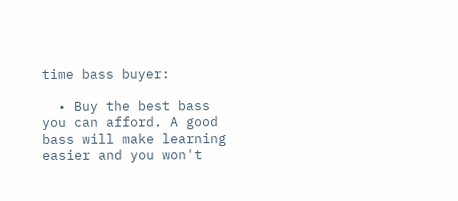time bass buyer:

  • Buy the best bass you can afford. A good bass will make learning easier and you won't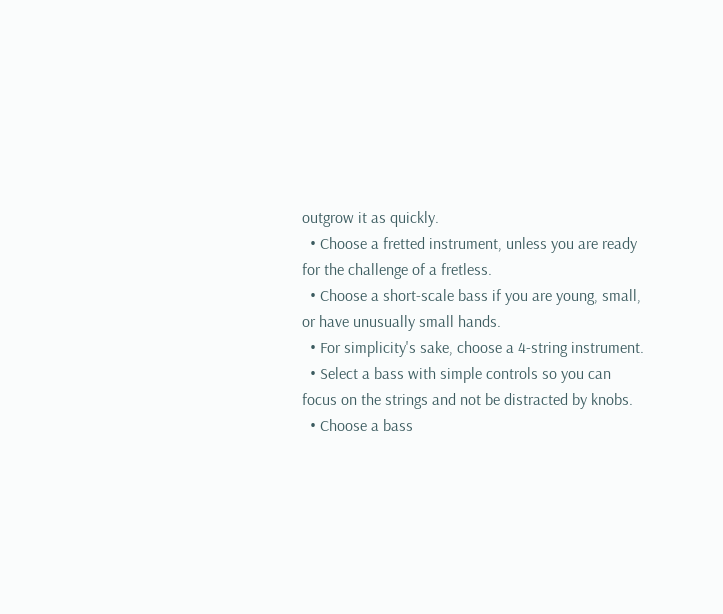outgrow it as quickly.
  • Choose a fretted instrument, unless you are ready for the challenge of a fretless.
  • Choose a short-scale bass if you are young, small, or have unusually small hands.
  • For simplicity's sake, choose a 4-string instrument.
  • Select a bass with simple controls so you can focus on the strings and not be distracted by knobs.
  • Choose a bass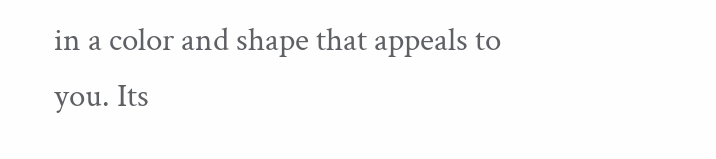in a color and shape that appeals to you. Its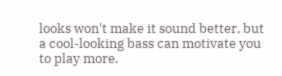looks won't make it sound better, but a cool-looking bass can motivate you to play more.